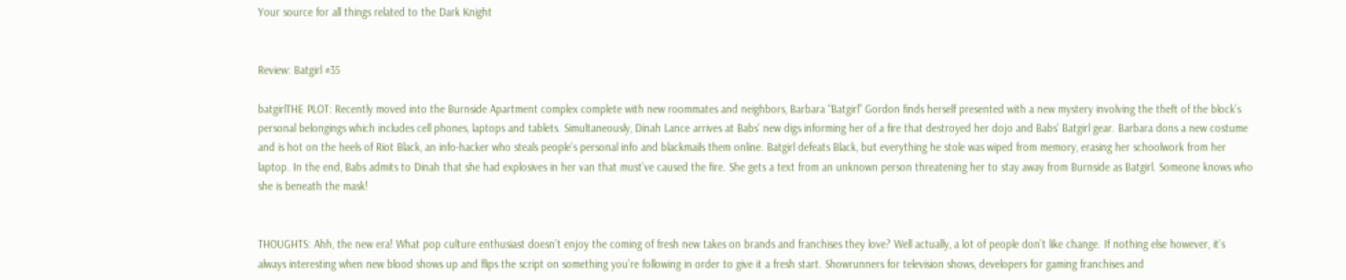Your source for all things related to the Dark Knight


Review: Batgirl #35

batgirlTHE PLOT: Recently moved into the Burnside Apartment complex complete with new roommates and neighbors, Barbara “Batgirl” Gordon finds herself presented with a new mystery involving the theft of the block’s personal belongings which includes cell phones, laptops and tablets. Simultaneously, Dinah Lance arrives at Babs’ new digs informing her of a fire that destroyed her dojo and Babs’ Batgirl gear. Barbara dons a new costume and is hot on the heels of Riot Black, an info-hacker who steals people’s personal info and blackmails them online. Batgirl defeats Black, but everything he stole was wiped from memory, erasing her schoolwork from her laptop. In the end, Babs admits to Dinah that she had explosives in her van that must’ve caused the fire. She gets a text from an unknown person threatening her to stay away from Burnside as Batgirl. Someone knows who she is beneath the mask!


THOUGHTS: Ahh, the new era! What pop culture enthusiast doesn’t enjoy the coming of fresh new takes on brands and franchises they love? Well actually, a lot of people don’t like change. If nothing else however, it’s always interesting when new blood shows up and flips the script on something you’re following in order to give it a fresh start. Showrunners for television shows, developers for gaming franchises and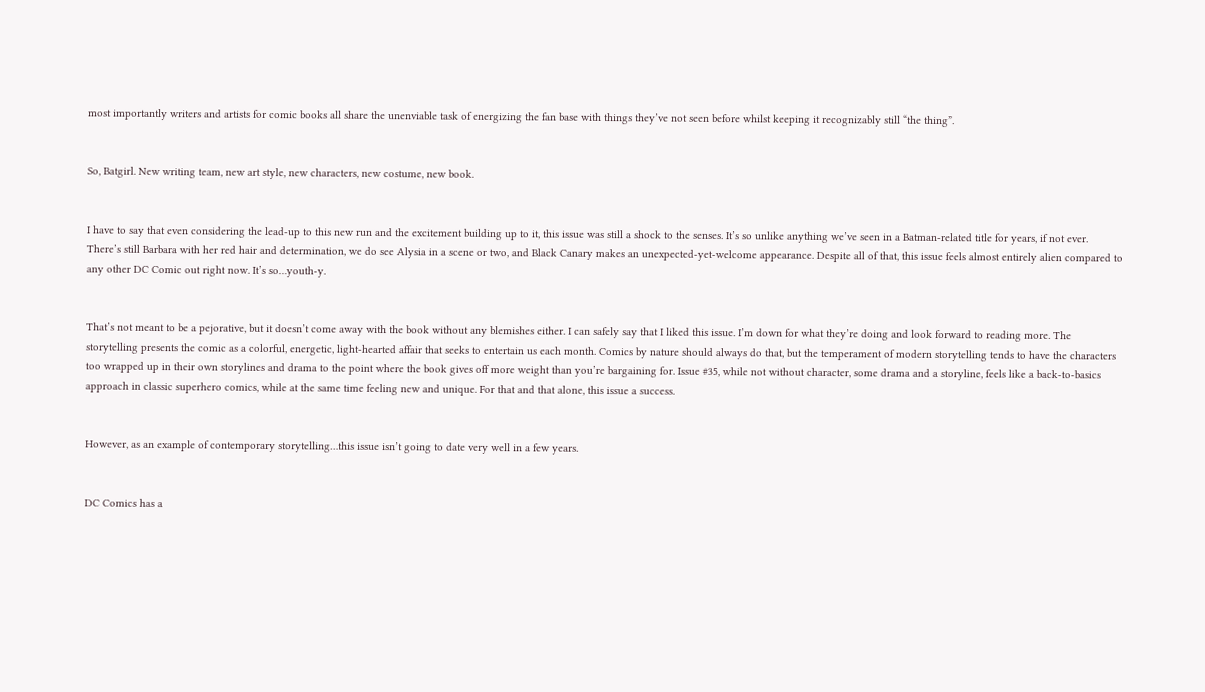most importantly writers and artists for comic books all share the unenviable task of energizing the fan base with things they’ve not seen before whilst keeping it recognizably still “the thing”.


So, Batgirl. New writing team, new art style, new characters, new costume, new book.


I have to say that even considering the lead-up to this new run and the excitement building up to it, this issue was still a shock to the senses. It’s so unlike anything we’ve seen in a Batman-related title for years, if not ever. There’s still Barbara with her red hair and determination, we do see Alysia in a scene or two, and Black Canary makes an unexpected-yet-welcome appearance. Despite all of that, this issue feels almost entirely alien compared to any other DC Comic out right now. It’s so…youth-y.


That’s not meant to be a pejorative, but it doesn’t come away with the book without any blemishes either. I can safely say that I liked this issue. I’m down for what they’re doing and look forward to reading more. The storytelling presents the comic as a colorful, energetic, light-hearted affair that seeks to entertain us each month. Comics by nature should always do that, but the temperament of modern storytelling tends to have the characters too wrapped up in their own storylines and drama to the point where the book gives off more weight than you’re bargaining for. Issue #35, while not without character, some drama and a storyline, feels like a back-to-basics approach in classic superhero comics, while at the same time feeling new and unique. For that and that alone, this issue a success.


However, as an example of contemporary storytelling…this issue isn’t going to date very well in a few years.


DC Comics has a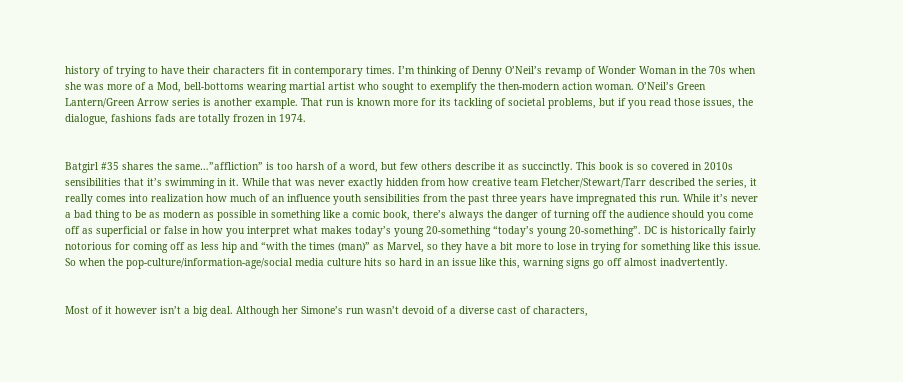history of trying to have their characters fit in contemporary times. I’m thinking of Denny O’Neil’s revamp of Wonder Woman in the 70s when she was more of a Mod, bell-bottoms wearing martial artist who sought to exemplify the then-modern action woman. O’Neil’s Green Lantern/Green Arrow series is another example. That run is known more for its tackling of societal problems, but if you read those issues, the dialogue, fashions fads are totally frozen in 1974.


Batgirl #35 shares the same…”affliction” is too harsh of a word, but few others describe it as succinctly. This book is so covered in 2010s sensibilities that it’s swimming in it. While that was never exactly hidden from how creative team Fletcher/Stewart/Tarr described the series, it really comes into realization how much of an influence youth sensibilities from the past three years have impregnated this run. While it’s never a bad thing to be as modern as possible in something like a comic book, there’s always the danger of turning off the audience should you come off as superficial or false in how you interpret what makes today’s young 20-something “today’s young 20-something”. DC is historically fairly notorious for coming off as less hip and “with the times (man)” as Marvel, so they have a bit more to lose in trying for something like this issue. So when the pop-culture/information-age/social media culture hits so hard in an issue like this, warning signs go off almost inadvertently.


Most of it however isn’t a big deal. Although her Simone’s run wasn’t devoid of a diverse cast of characters,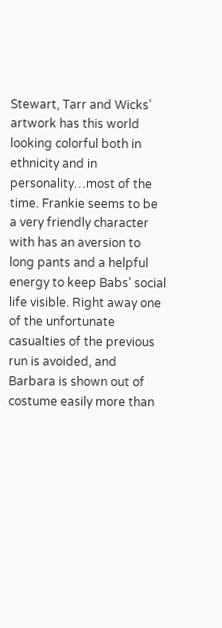Stewart, Tarr and Wicks’ artwork has this world looking colorful both in ethnicity and in personality…most of the time. Frankie seems to be a very friendly character with has an aversion to long pants and a helpful energy to keep Babs’ social life visible. Right away one of the unfortunate casualties of the previous run is avoided, and Barbara is shown out of costume easily more than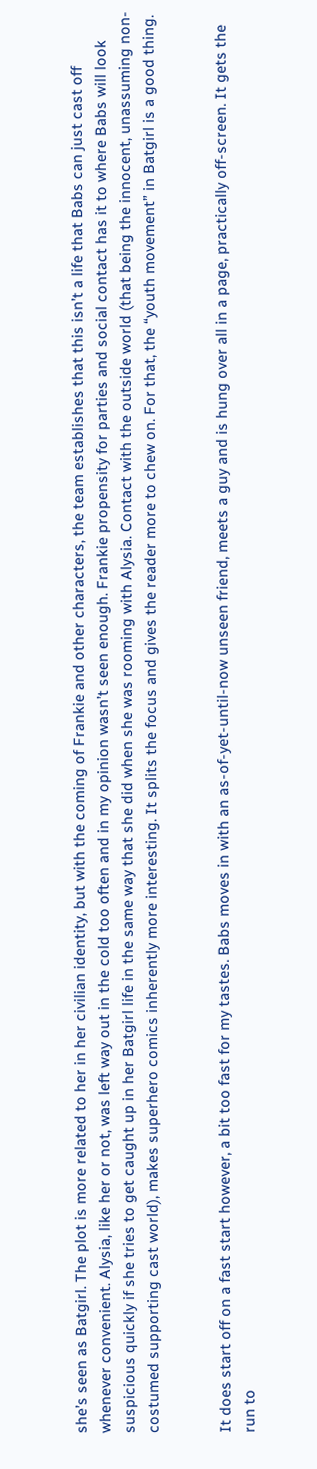she’s seen as Batgirl. The plot is more related to her in her civilian identity, but with the coming of Frankie and other characters, the team establishes that this isn’t a life that Babs can just cast off whenever convenient. Alysia, like her or not, was left way out in the cold too often and in my opinion wasn’t seen enough. Frankie propensity for parties and social contact has it to where Babs will look suspicious quickly if she tries to get caught up in her Batgirl life in the same way that she did when she was rooming with Alysia. Contact with the outside world (that being the innocent, unassuming non-costumed supporting cast world), makes superhero comics inherently more interesting. It splits the focus and gives the reader more to chew on. For that, the “youth movement” in Batgirl is a good thing.


It does start off on a fast start however, a bit too fast for my tastes. Babs moves in with an as-of-yet-until-now unseen friend, meets a guy and is hung over all in a page, practically off-screen. It gets the run to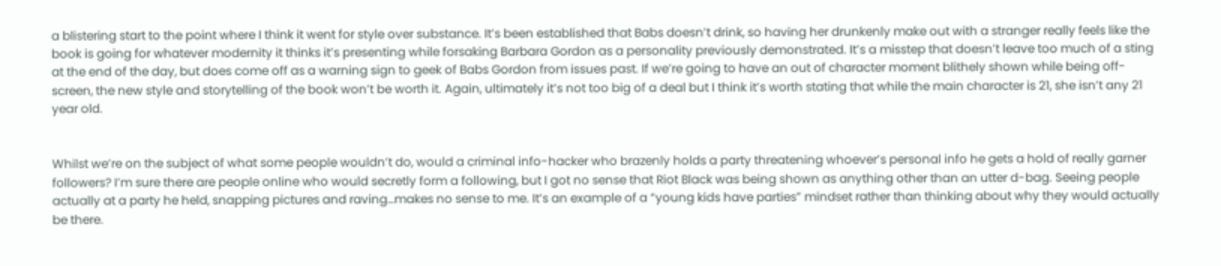a blistering start to the point where I think it went for style over substance. It’s been established that Babs doesn’t drink, so having her drunkenly make out with a stranger really feels like the book is going for whatever modernity it thinks it’s presenting while forsaking Barbara Gordon as a personality previously demonstrated. It’s a misstep that doesn’t leave too much of a sting at the end of the day, but does come off as a warning sign to geek of Babs Gordon from issues past. If we’re going to have an out of character moment blithely shown while being off-screen, the new style and storytelling of the book won’t be worth it. Again, ultimately it’s not too big of a deal but I think it’s worth stating that while the main character is 21, she isn’t any 21 year old.


Whilst we’re on the subject of what some people wouldn’t do, would a criminal info-hacker who brazenly holds a party threatening whoever’s personal info he gets a hold of really garner followers? I’m sure there are people online who would secretly form a following, but I got no sense that Riot Black was being shown as anything other than an utter d-bag. Seeing people actually at a party he held, snapping pictures and raving…makes no sense to me. It’s an example of a “young kids have parties” mindset rather than thinking about why they would actually be there.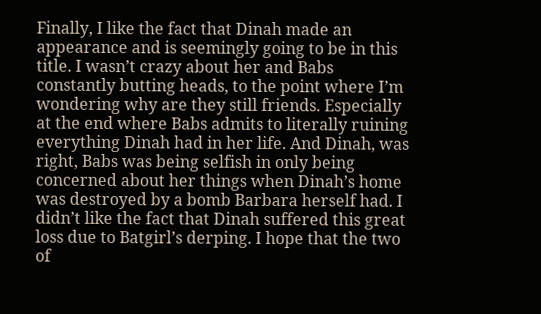Finally, I like the fact that Dinah made an appearance and is seemingly going to be in this title. I wasn’t crazy about her and Babs constantly butting heads, to the point where I’m wondering why are they still friends. Especially at the end where Babs admits to literally ruining everything Dinah had in her life. And Dinah, was right, Babs was being selfish in only being concerned about her things when Dinah’s home was destroyed by a bomb Barbara herself had. I didn’t like the fact that Dinah suffered this great loss due to Batgirl’s derping. I hope that the two of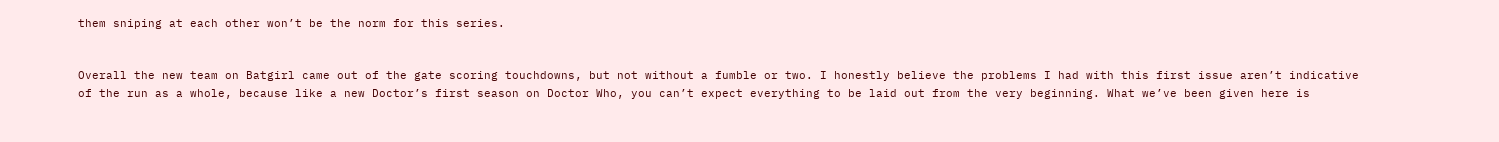them sniping at each other won’t be the norm for this series.


Overall the new team on Batgirl came out of the gate scoring touchdowns, but not without a fumble or two. I honestly believe the problems I had with this first issue aren’t indicative of the run as a whole, because like a new Doctor’s first season on Doctor Who, you can’t expect everything to be laid out from the very beginning. What we’ve been given here is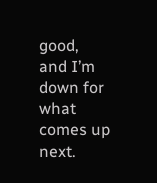good, and I’m down for what comes up next.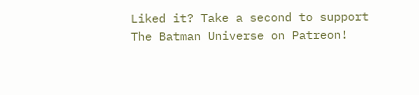Liked it? Take a second to support The Batman Universe on Patreon!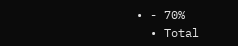• - 70%
  • Total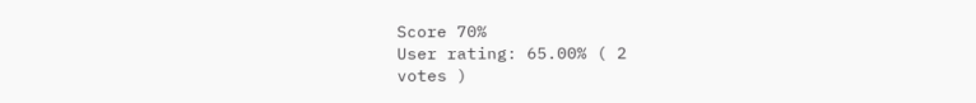Score 70%
User rating: 65.00% ( 2
votes )